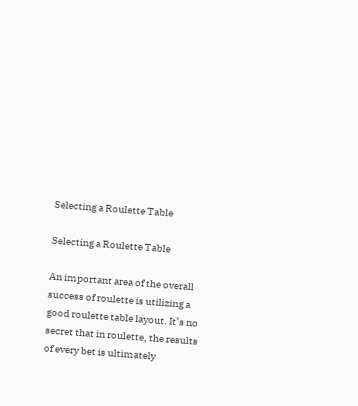Selecting a Roulette Table

Selecting a Roulette Table

An important area of the overall success of roulette is utilizing a good roulette table layout. It’s no secret that in roulette, the results of every bet is ultimately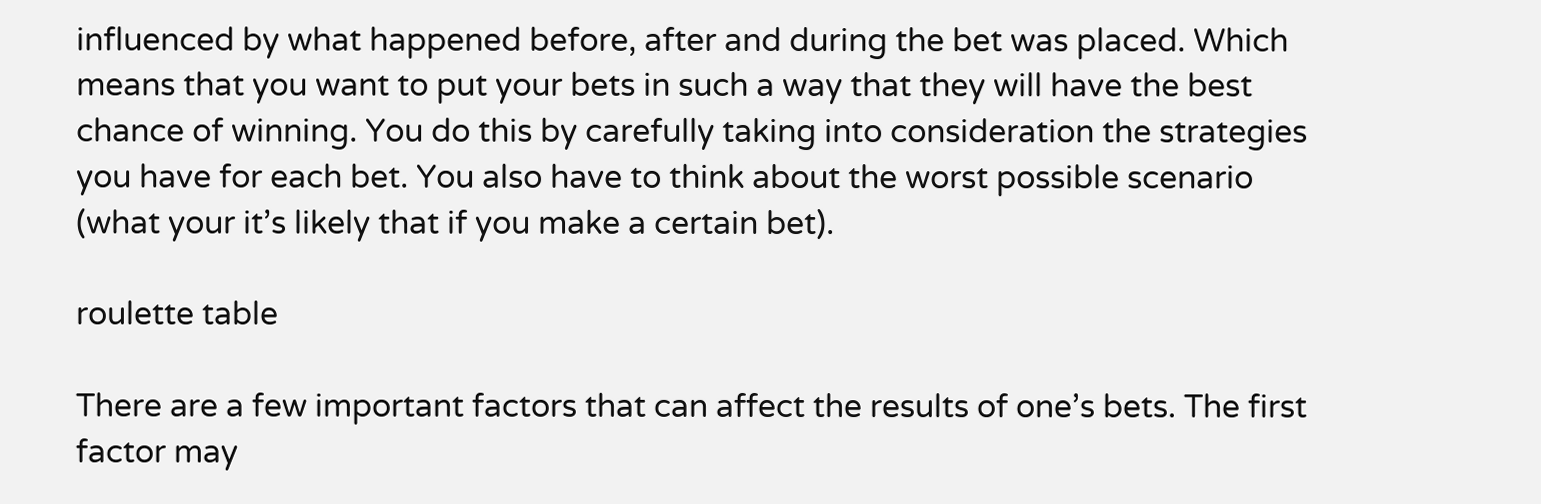influenced by what happened before, after and during the bet was placed. Which means that you want to put your bets in such a way that they will have the best chance of winning. You do this by carefully taking into consideration the strategies you have for each bet. You also have to think about the worst possible scenario (what your it’s likely that if you make a certain bet).

roulette table

There are a few important factors that can affect the results of one’s bets. The first factor may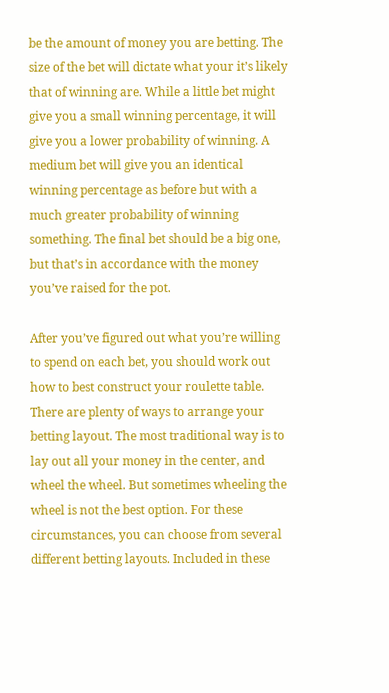be the amount of money you are betting. The size of the bet will dictate what your it’s likely that of winning are. While a little bet might give you a small winning percentage, it will give you a lower probability of winning. A medium bet will give you an identical winning percentage as before but with a much greater probability of winning something. The final bet should be a big one, but that’s in accordance with the money you’ve raised for the pot.

After you’ve figured out what you’re willing to spend on each bet, you should work out how to best construct your roulette table. There are plenty of ways to arrange your betting layout. The most traditional way is to lay out all your money in the center, and wheel the wheel. But sometimes wheeling the wheel is not the best option. For these circumstances, you can choose from several different betting layouts. Included in these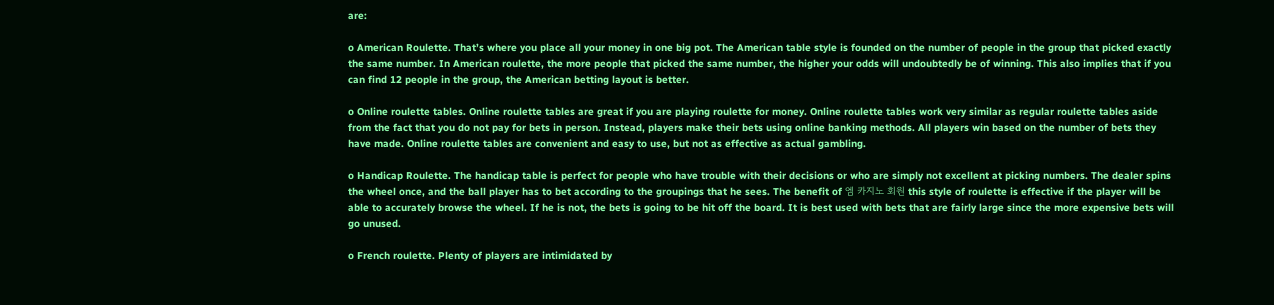are:

o American Roulette. That’s where you place all your money in one big pot. The American table style is founded on the number of people in the group that picked exactly the same number. In American roulette, the more people that picked the same number, the higher your odds will undoubtedly be of winning. This also implies that if you can find 12 people in the group, the American betting layout is better.

o Online roulette tables. Online roulette tables are great if you are playing roulette for money. Online roulette tables work very similar as regular roulette tables aside from the fact that you do not pay for bets in person. Instead, players make their bets using online banking methods. All players win based on the number of bets they have made. Online roulette tables are convenient and easy to use, but not as effective as actual gambling.

o Handicap Roulette. The handicap table is perfect for people who have trouble with their decisions or who are simply not excellent at picking numbers. The dealer spins the wheel once, and the ball player has to bet according to the groupings that he sees. The benefit of 엠 카지노 회원 this style of roulette is effective if the player will be able to accurately browse the wheel. If he is not, the bets is going to be hit off the board. It is best used with bets that are fairly large since the more expensive bets will go unused.

o French roulette. Plenty of players are intimidated by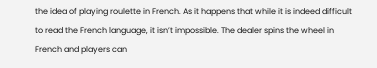the idea of playing roulette in French. As it happens that while it is indeed difficult to read the French language, it isn’t impossible. The dealer spins the wheel in French and players can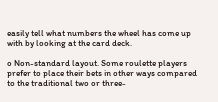easily tell what numbers the wheel has come up with by looking at the card deck.

o Non-standard layout. Some roulette players prefer to place their bets in other ways compared to the traditional two or three-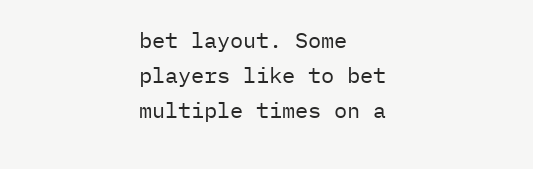bet layout. Some players like to bet multiple times on a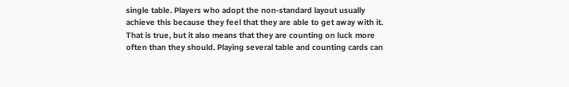single table. Players who adopt the non-standard layout usually achieve this because they feel that they are able to get away with it. That is true, but it also means that they are counting on luck more often than they should. Playing several table and counting cards can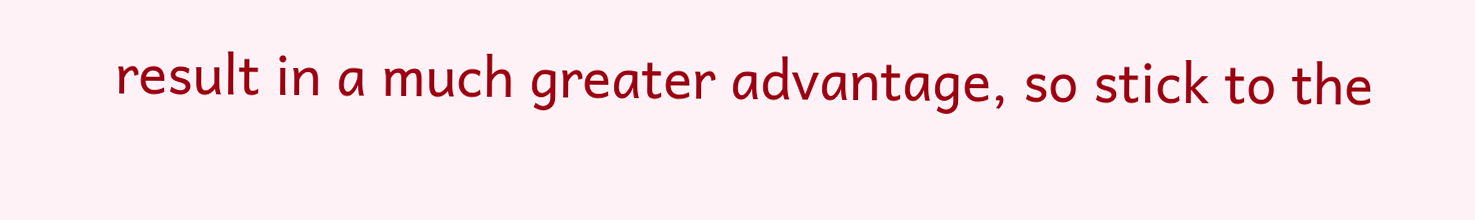result in a much greater advantage, so stick to the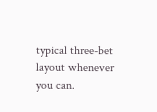typical three-bet layout whenever you can.